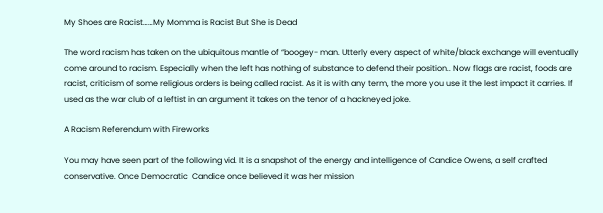My Shoes are Racist……My Momma is Racist But She is Dead

The word racism has taken on the ubiquitous mantle of “boogey- man. Utterly every aspect of white/black exchange will eventually come around to racism. Especially when the left has nothing of substance to defend their position.. Now flags are racist, foods are racist, criticism of some religious orders is being called racist. As it is with any term, the more you use it the lest impact it carries. If used as the war club of a leftist in an argument it takes on the tenor of a hackneyed joke.

A Racism Referendum with Fireworks

You may have seen part of the following vid. It is a snapshot of the energy and intelligence of Candice Owens, a self crafted conservative. Once Democratic  Candice once believed it was her mission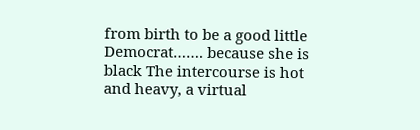from birth to be a good little Democrat……. because she is black The intercourse is hot and heavy, a virtual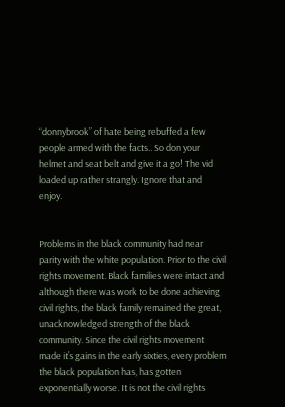“donnybrook” of hate being rebuffed a few people armed with the facts.. So don your helmet and seat belt and give it a go! The vid loaded up rather strangly. Ignore that and enjoy.


Problems in the black community had near parity with the white population. Prior to the civil rights movement. Black families were intact and although there was work to be done achieving civil rights, the black family remained the great, unacknowledged strength of the black community. Since the civil rights movement made it’s gains in the early sixties, every problem the black population has, has gotten exponentially worse. It is not the civil rights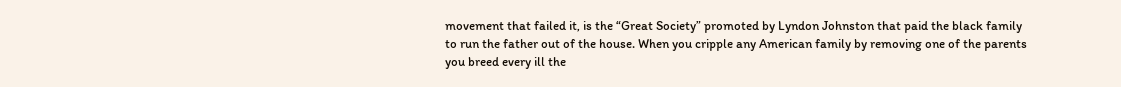movement that failed it, is the “Great Society” promoted by Lyndon Johnston that paid the black family to run the father out of the house. When you cripple any American family by removing one of the parents you breed every ill the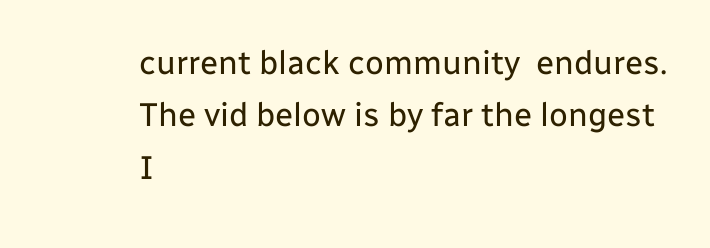current black community  endures. The vid below is by far the longest  I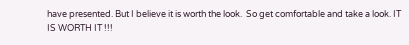have presented. But I believe it is worth the look.  So get comfortable and take a look. IT IS WORTH IT !!!